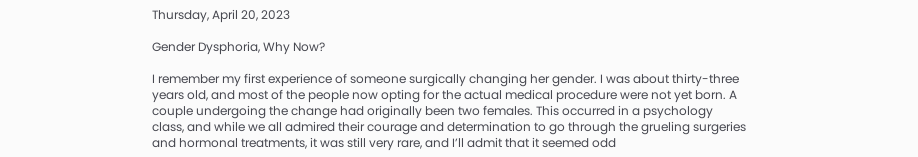Thursday, April 20, 2023

Gender Dysphoria, Why Now?

I remember my first experience of someone surgically changing her gender. I was about thirty-three years old, and most of the people now opting for the actual medical procedure were not yet born. A couple undergoing the change had originally been two females. This occurred in a psychology class, and while we all admired their courage and determination to go through the grueling surgeries and hormonal treatments, it was still very rare, and I’ll admit that it seemed odd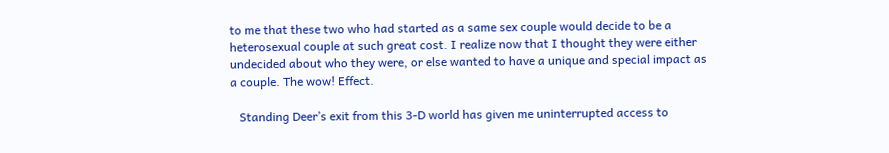to me that these two who had started as a same sex couple would decide to be a heterosexual couple at such great cost. I realize now that I thought they were either undecided about who they were, or else wanted to have a unique and special impact as a couple. The wow! Effect.

   Standing Deer’s exit from this 3-D world has given me uninterrupted access to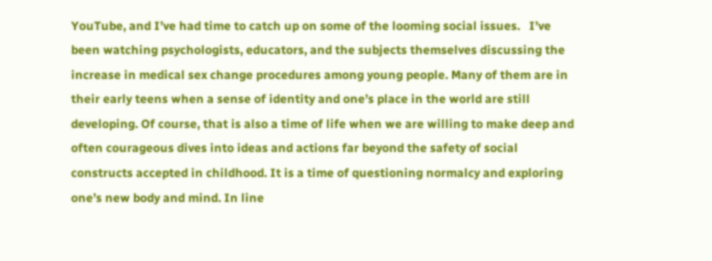YouTube, and I’ve had time to catch up on some of the looming social issues.   I’ve been watching psychologists, educators, and the subjects themselves discussing the increase in medical sex change procedures among young people. Many of them are in their early teens when a sense of identity and one’s place in the world are still developing. Of course, that is also a time of life when we are willing to make deep and often courageous dives into ideas and actions far beyond the safety of social constructs accepted in childhood. It is a time of questioning normalcy and exploring one’s new body and mind. In line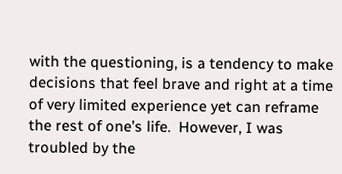with the questioning, is a tendency to make decisions that feel brave and right at a time of very limited experience yet can reframe the rest of one’s life.  However, I was troubled by the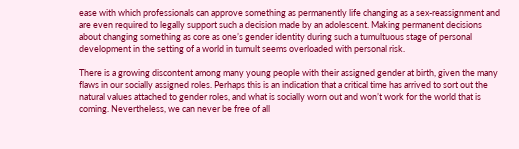ease with which professionals can approve something as permanently life changing as a sex-reassignment and are even required to legally support such a decision made by an adolescent. Making permanent decisions about changing something as core as one’s gender identity during such a tumultuous stage of personal development in the setting of a world in tumult seems overloaded with personal risk.

There is a growing discontent among many young people with their assigned gender at birth, given the many flaws in our socially assigned roles. Perhaps this is an indication that a critical time has arrived to sort out the natural values attached to gender roles, and what is socially worn out and won’t work for the world that is coming. Nevertheless, we can never be free of all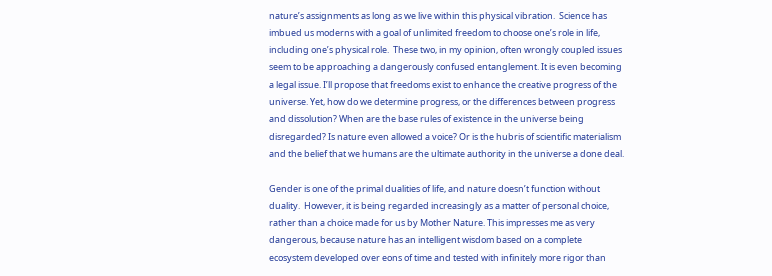nature’s assignments as long as we live within this physical vibration.  Science has imbued us moderns with a goal of unlimited freedom to choose one’s role in life, including one’s physical role.  These two, in my opinion, often wrongly coupled issues seem to be approaching a dangerously confused entanglement. It is even becoming a legal issue. I’ll propose that freedoms exist to enhance the creative progress of the universe. Yet, how do we determine progress, or the differences between progress and dissolution? When are the base rules of existence in the universe being disregarded? Is nature even allowed a voice? Or is the hubris of scientific materialism and the belief that we humans are the ultimate authority in the universe a done deal.

Gender is one of the primal dualities of life, and nature doesn’t function without duality.  However, it is being regarded increasingly as a matter of personal choice, rather than a choice made for us by Mother Nature. This impresses me as very dangerous, because nature has an intelligent wisdom based on a complete ecosystem developed over eons of time and tested with infinitely more rigor than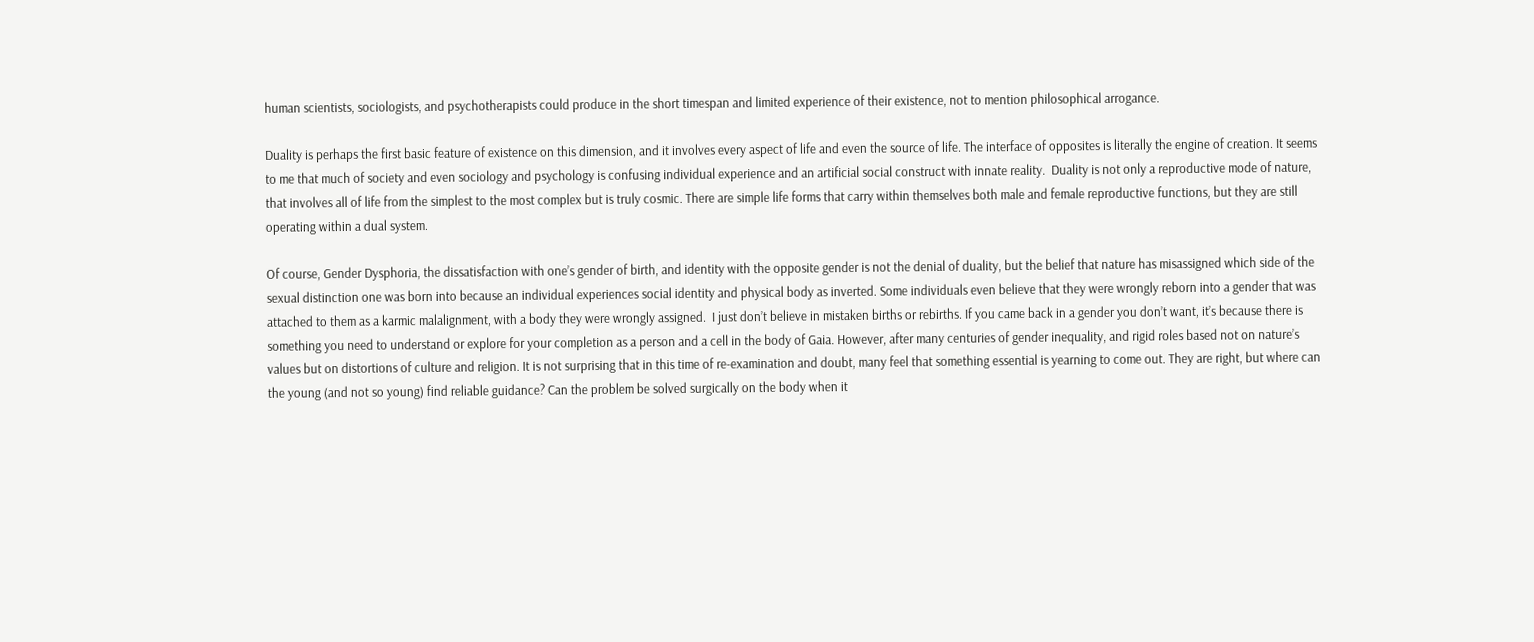human scientists, sociologists, and psychotherapists could produce in the short timespan and limited experience of their existence, not to mention philosophical arrogance.

Duality is perhaps the first basic feature of existence on this dimension, and it involves every aspect of life and even the source of life. The interface of opposites is literally the engine of creation. It seems to me that much of society and even sociology and psychology is confusing individual experience and an artificial social construct with innate reality.  Duality is not only a reproductive mode of nature, that involves all of life from the simplest to the most complex but is truly cosmic. There are simple life forms that carry within themselves both male and female reproductive functions, but they are still operating within a dual system.

Of course, Gender Dysphoria, the dissatisfaction with one’s gender of birth, and identity with the opposite gender is not the denial of duality, but the belief that nature has misassigned which side of the sexual distinction one was born into because an individual experiences social identity and physical body as inverted. Some individuals even believe that they were wrongly reborn into a gender that was attached to them as a karmic malalignment, with a body they were wrongly assigned.  I just don’t believe in mistaken births or rebirths. If you came back in a gender you don’t want, it’s because there is something you need to understand or explore for your completion as a person and a cell in the body of Gaia. However, after many centuries of gender inequality, and rigid roles based not on nature’s values but on distortions of culture and religion. It is not surprising that in this time of re-examination and doubt, many feel that something essential is yearning to come out. They are right, but where can the young (and not so young) find reliable guidance? Can the problem be solved surgically on the body when it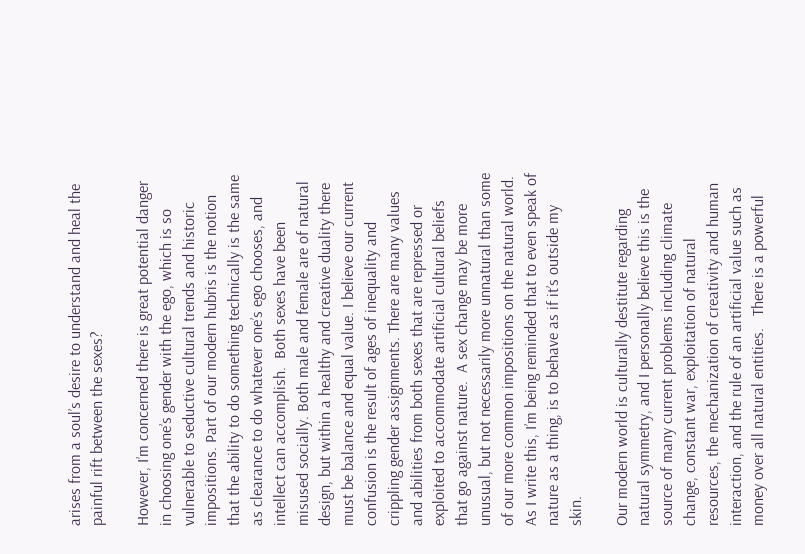arises from a soul’s desire to understand and heal the painful rift between the sexes?

However, I’m concerned there is great potential danger in choosing one’s gender with the ego, which is so vulnerable to seductive cultural trends and historic impositions. Part of our modern hubris is the notion that the ability to do something technically is the same as clearance to do whatever one’s ego chooses, and intellect can accomplish.  Both sexes have been misused socially. Both male and female are of natural design, but within a healthy and creative duality there must be balance and equal value. I believe our current confusion is the result of ages of inequality and crippling gender assignments. There are many values and abilities from both sexes that are repressed or exploited to accommodate artificial cultural beliefs that go against nature.  A sex change may be more unusual, but not necessarily more unnatural than some of our more common impositions on the natural world. As I write this, I’m being reminded that to even speak of nature as a thing, is to behave as if it’s outside my skin.

Our modern world is culturally destitute regarding natural symmetry, and I personally believe this is the source of many current problems including climate change, constant war, exploitation of natural resources, the mechanization of creativity and human interaction, and the rule of an artificial value such as money over all natural entities.   There is a powerful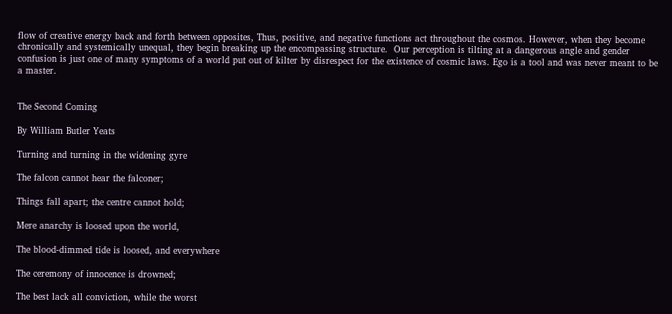flow of creative energy back and forth between opposites, Thus, positive, and negative functions act throughout the cosmos. However, when they become chronically and systemically unequal, they begin breaking up the encompassing structure.  Our perception is tilting at a dangerous angle and gender confusion is just one of many symptoms of a world put out of kilter by disrespect for the existence of cosmic laws. Ego is a tool and was never meant to be a master.


The Second Coming

By William Butler Yeats

Turning and turning in the widening gyre

The falcon cannot hear the falconer;

Things fall apart; the centre cannot hold;

Mere anarchy is loosed upon the world,

The blood-dimmed tide is loosed, and everywhere

The ceremony of innocence is drowned;

The best lack all conviction, while the worst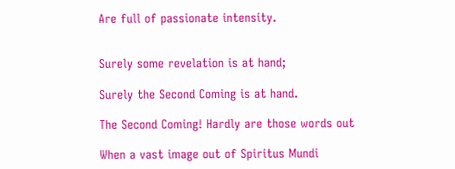Are full of passionate intensity.


Surely some revelation is at hand;

Surely the Second Coming is at hand.

The Second Coming! Hardly are those words out

When a vast image out of Spiritus Mundi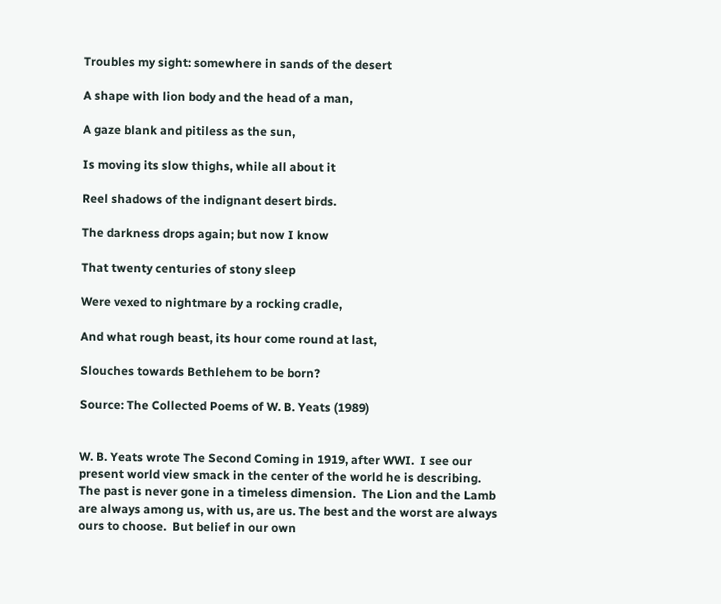Troubles my sight: somewhere in sands of the desert

A shape with lion body and the head of a man,

A gaze blank and pitiless as the sun,

Is moving its slow thighs, while all about it

Reel shadows of the indignant desert birds.

The darkness drops again; but now I know

That twenty centuries of stony sleep

Were vexed to nightmare by a rocking cradle,

And what rough beast, its hour come round at last,

Slouches towards Bethlehem to be born?

Source: The Collected Poems of W. B. Yeats (1989)


W. B. Yeats wrote The Second Coming in 1919, after WWI.  I see our present world view smack in the center of the world he is describing.  The past is never gone in a timeless dimension.  The Lion and the Lamb are always among us, with us, are us. The best and the worst are always ours to choose.  But belief in our own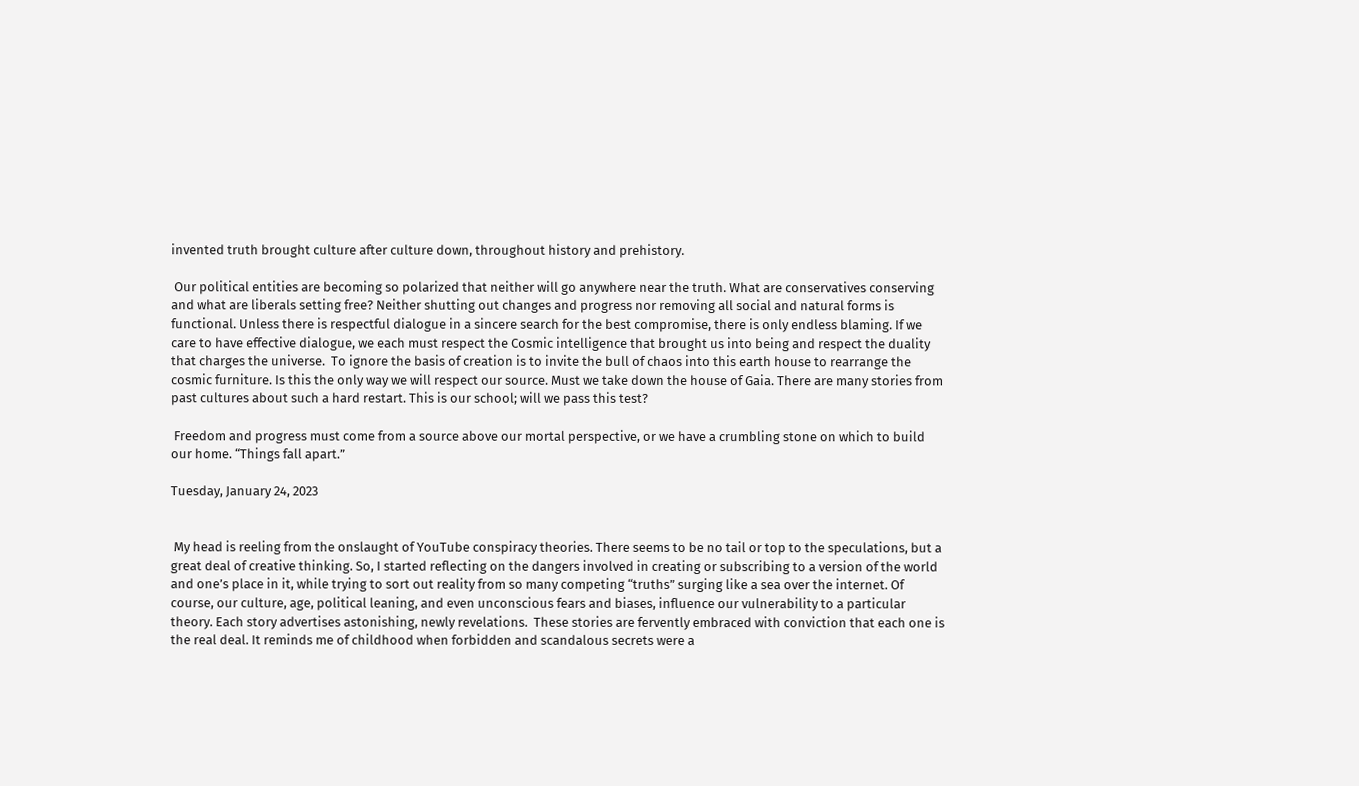invented truth brought culture after culture down, throughout history and prehistory.

 Our political entities are becoming so polarized that neither will go anywhere near the truth. What are conservatives conserving and what are liberals setting free? Neither shutting out changes and progress nor removing all social and natural forms is functional. Unless there is respectful dialogue in a sincere search for the best compromise, there is only endless blaming. If we care to have effective dialogue, we each must respect the Cosmic intelligence that brought us into being and respect the duality that charges the universe.  To ignore the basis of creation is to invite the bull of chaos into this earth house to rearrange the cosmic furniture. Is this the only way we will respect our source. Must we take down the house of Gaia. There are many stories from past cultures about such a hard restart. This is our school; will we pass this test?

 Freedom and progress must come from a source above our mortal perspective, or we have a crumbling stone on which to build our home. “Things fall apart.”

Tuesday, January 24, 2023


 My head is reeling from the onslaught of YouTube conspiracy theories. There seems to be no tail or top to the speculations, but a great deal of creative thinking. So, I started reflecting on the dangers involved in creating or subscribing to a version of the world and one’s place in it, while trying to sort out reality from so many competing “truths” surging like a sea over the internet. Of course, our culture, age, political leaning, and even unconscious fears and biases, influence our vulnerability to a particular theory. Each story advertises astonishing, newly revelations.  These stories are fervently embraced with conviction that each one is the real deal. It reminds me of childhood when forbidden and scandalous secrets were a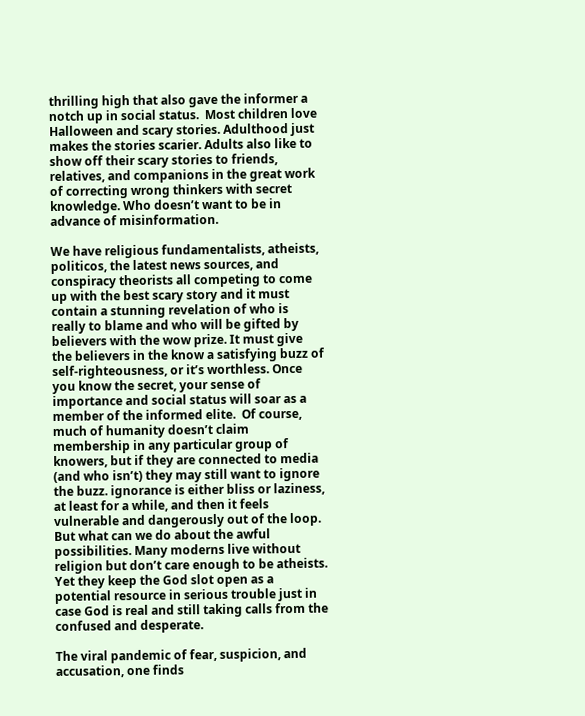thrilling high that also gave the informer a notch up in social status.  Most children love Halloween and scary stories. Adulthood just makes the stories scarier. Adults also like to show off their scary stories to friends, relatives, and companions in the great work of correcting wrong thinkers with secret knowledge. Who doesn’t want to be in advance of misinformation.

We have religious fundamentalists, atheists, politicos, the latest news sources, and conspiracy theorists all competing to come up with the best scary story and it must contain a stunning revelation of who is really to blame and who will be gifted by believers with the wow prize. It must give the believers in the know a satisfying buzz of self-righteousness, or it’s worthless. Once you know the secret, your sense of importance and social status will soar as a member of the informed elite.  Of course, much of humanity doesn’t claim membership in any particular group of knowers, but if they are connected to media (and who isn’t) they may still want to ignore the buzz. ignorance is either bliss or laziness, at least for a while, and then it feels vulnerable and dangerously out of the loop.  But what can we do about the awful possibilities. Many moderns live without religion but don’t care enough to be atheists. Yet they keep the God slot open as a potential resource in serious trouble just in case God is real and still taking calls from the confused and desperate.

The viral pandemic of fear, suspicion, and accusation, one finds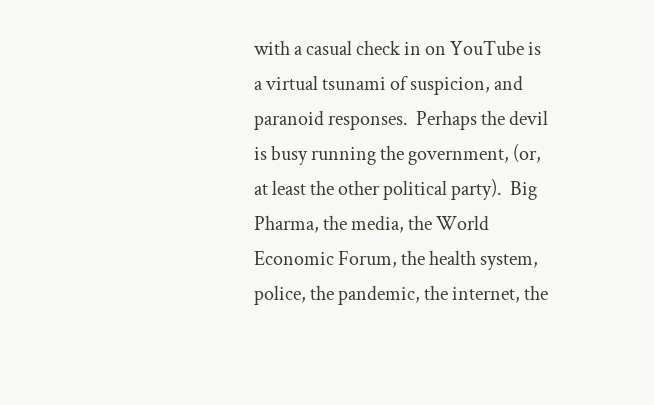with a casual check in on YouTube is a virtual tsunami of suspicion, and paranoid responses.  Perhaps the devil is busy running the government, (or, at least the other political party).  Big Pharma, the media, the World Economic Forum, the health system, police, the pandemic, the internet, the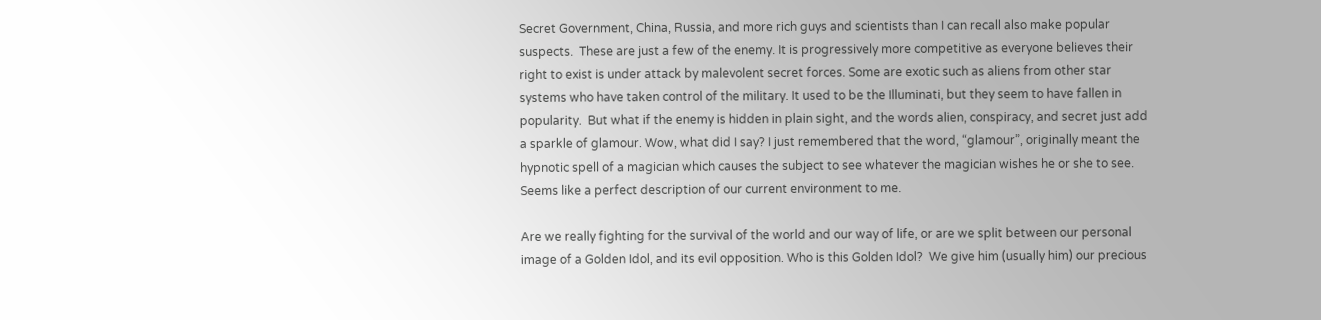Secret Government, China, Russia, and more rich guys and scientists than I can recall also make popular suspects.  These are just a few of the enemy. It is progressively more competitive as everyone believes their right to exist is under attack by malevolent secret forces. Some are exotic such as aliens from other star systems who have taken control of the military. It used to be the Illuminati, but they seem to have fallen in popularity.  But what if the enemy is hidden in plain sight, and the words alien, conspiracy, and secret just add a sparkle of glamour. Wow, what did I say? I just remembered that the word, “glamour”, originally meant the hypnotic spell of a magician which causes the subject to see whatever the magician wishes he or she to see.  Seems like a perfect description of our current environment to me.

Are we really fighting for the survival of the world and our way of life, or are we split between our personal image of a Golden Idol, and its evil opposition. Who is this Golden Idol?  We give him (usually him) our precious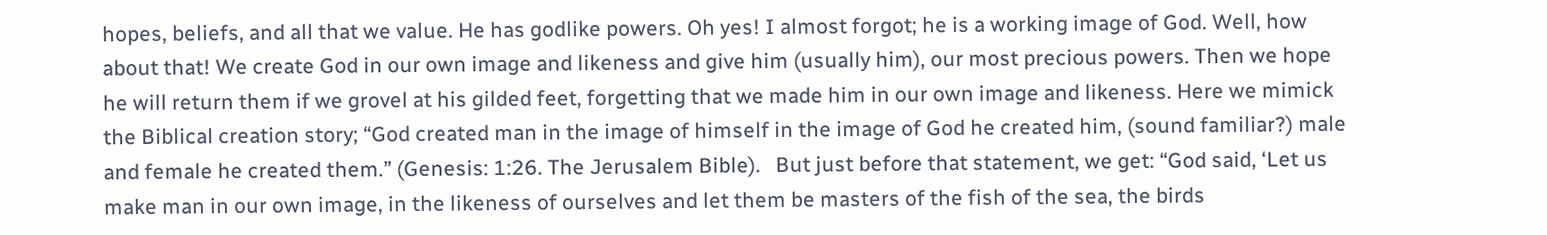hopes, beliefs, and all that we value. He has godlike powers. Oh yes! I almost forgot; he is a working image of God. Well, how about that! We create God in our own image and likeness and give him (usually him), our most precious powers. Then we hope he will return them if we grovel at his gilded feet, forgetting that we made him in our own image and likeness. Here we mimick the Biblical creation story; “God created man in the image of himself in the image of God he created him, (sound familiar?) male and female he created them.” (Genesis: 1:26. The Jerusalem Bible).   But just before that statement, we get: “God said, ‘Let us make man in our own image, in the likeness of ourselves and let them be masters of the fish of the sea, the birds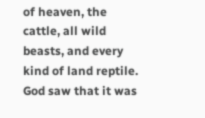of heaven, the cattle, all wild beasts, and every kind of land reptile. God saw that it was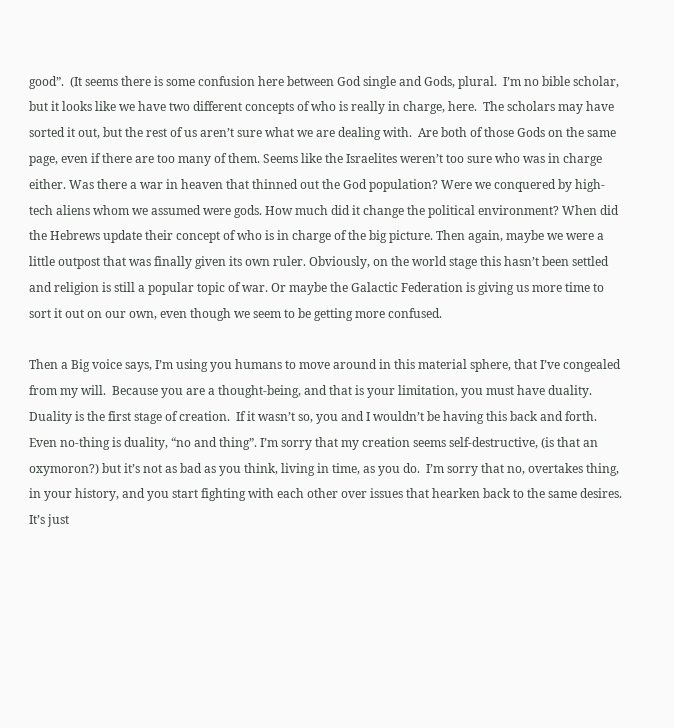good”.  (It seems there is some confusion here between God single and Gods, plural.  I’m no bible scholar, but it looks like we have two different concepts of who is really in charge, here.  The scholars may have sorted it out, but the rest of us aren’t sure what we are dealing with.  Are both of those Gods on the same page, even if there are too many of them. Seems like the Israelites weren’t too sure who was in charge either. Was there a war in heaven that thinned out the God population? Were we conquered by high-tech aliens whom we assumed were gods. How much did it change the political environment? When did the Hebrews update their concept of who is in charge of the big picture. Then again, maybe we were a little outpost that was finally given its own ruler. Obviously, on the world stage this hasn’t been settled and religion is still a popular topic of war. Or maybe the Galactic Federation is giving us more time to sort it out on our own, even though we seem to be getting more confused.

Then a Big voice says, I’m using you humans to move around in this material sphere, that I’ve congealed from my will.  Because you are a thought-being, and that is your limitation, you must have duality.  Duality is the first stage of creation.  If it wasn’t so, you and I wouldn’t be having this back and forth.  Even no-thing is duality, “no and thing”. I’m sorry that my creation seems self-destructive, (is that an oxymoron?) but it’s not as bad as you think, living in time, as you do.  I’m sorry that no, overtakes thing, in your history, and you start fighting with each other over issues that hearken back to the same desires.  It’s just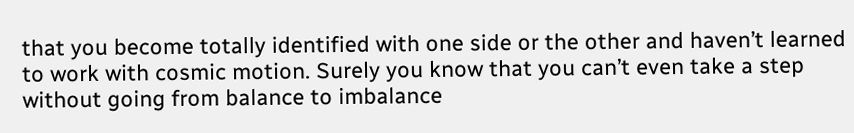that you become totally identified with one side or the other and haven’t learned to work with cosmic motion. Surely you know that you can’t even take a step without going from balance to imbalance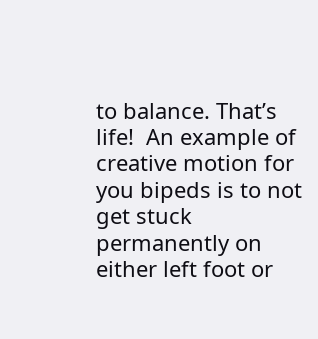to balance. That’s life!  An example of creative motion for you bipeds is to not get stuck permanently on either left foot or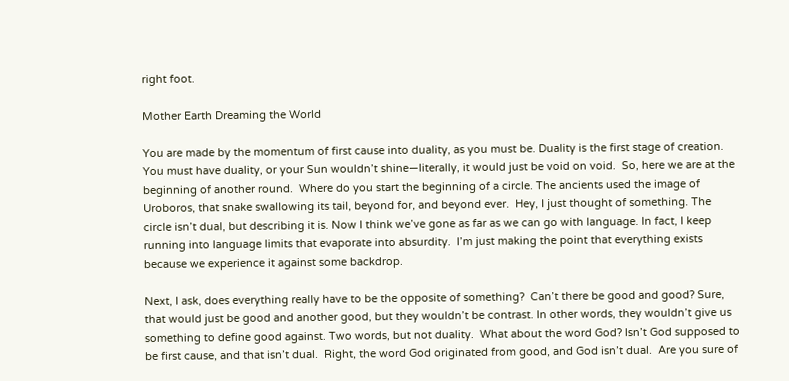right foot.

Mother Earth Dreaming the World

You are made by the momentum of first cause into duality, as you must be. Duality is the first stage of creation. You must have duality, or your Sun wouldn’t shine—literally, it would just be void on void.  So, here we are at the beginning of another round.  Where do you start the beginning of a circle. The ancients used the image of Uroboros, that snake swallowing its tail, beyond for, and beyond ever.  Hey, I just thought of something. The circle isn’t dual, but describing it is. Now I think we’ve gone as far as we can go with language. In fact, I keep running into language limits that evaporate into absurdity.  I’m just making the point that everything exists because we experience it against some backdrop.

Next, I ask, does everything really have to be the opposite of something?  Can’t there be good and good? Sure, that would just be good and another good, but they wouldn’t be contrast. In other words, they wouldn’t give us something to define good against. Two words, but not duality.  What about the word God? Isn’t God supposed to be first cause, and that isn’t dual.  Right, the word God originated from good, and God isn’t dual.  Are you sure of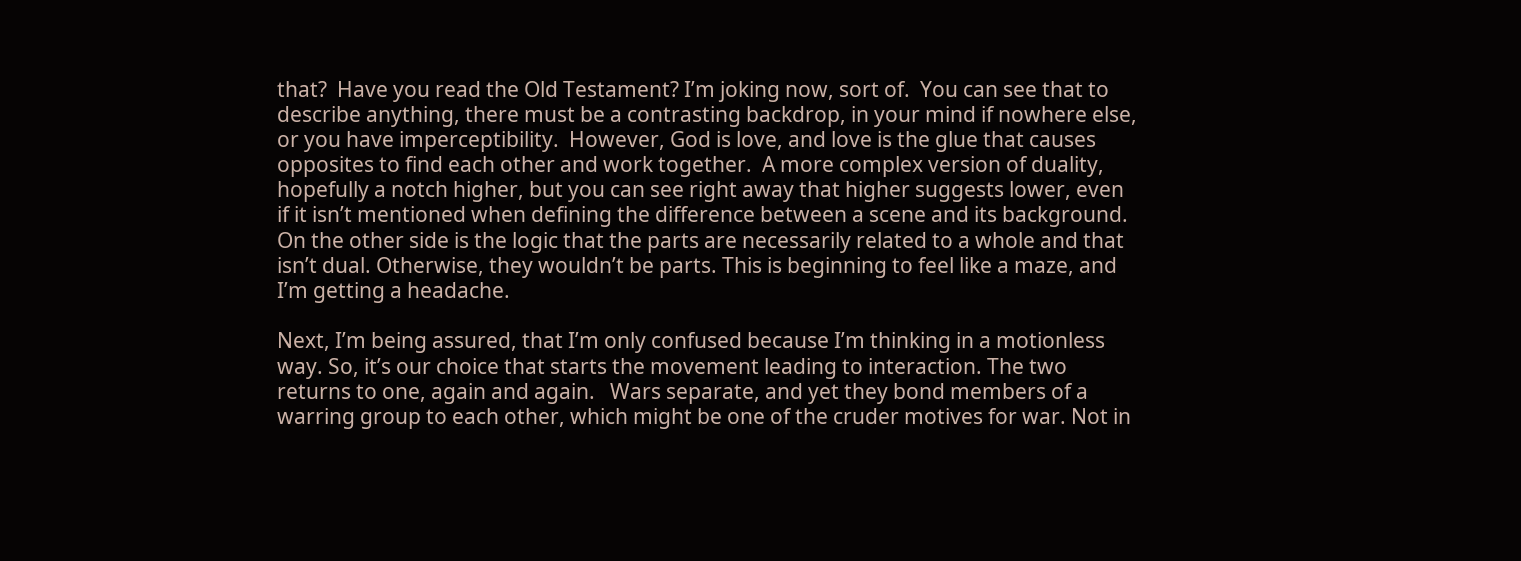that?  Have you read the Old Testament? I’m joking now, sort of.  You can see that to describe anything, there must be a contrasting backdrop, in your mind if nowhere else, or you have imperceptibility.  However, God is love, and love is the glue that causes opposites to find each other and work together.  A more complex version of duality, hopefully a notch higher, but you can see right away that higher suggests lower, even if it isn’t mentioned when defining the difference between a scene and its background.  On the other side is the logic that the parts are necessarily related to a whole and that isn’t dual. Otherwise, they wouldn’t be parts. This is beginning to feel like a maze, and I’m getting a headache.

Next, I’m being assured, that I’m only confused because I’m thinking in a motionless way. So, it’s our choice that starts the movement leading to interaction. The two returns to one, again and again.   Wars separate, and yet they bond members of a warring group to each other, which might be one of the cruder motives for war. Not in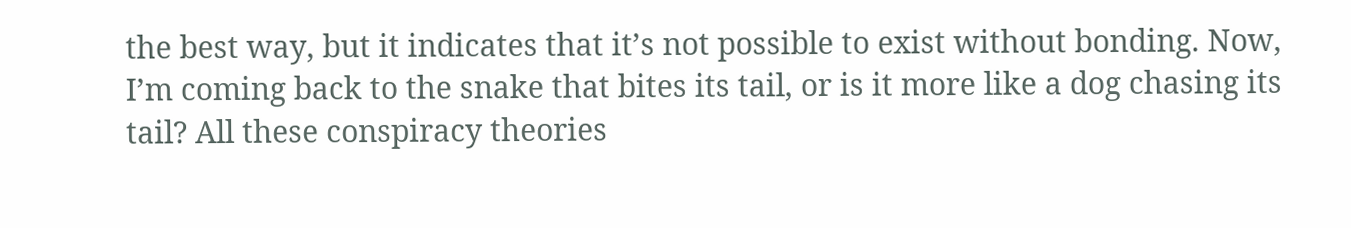the best way, but it indicates that it’s not possible to exist without bonding. Now, I’m coming back to the snake that bites its tail, or is it more like a dog chasing its tail? All these conspiracy theories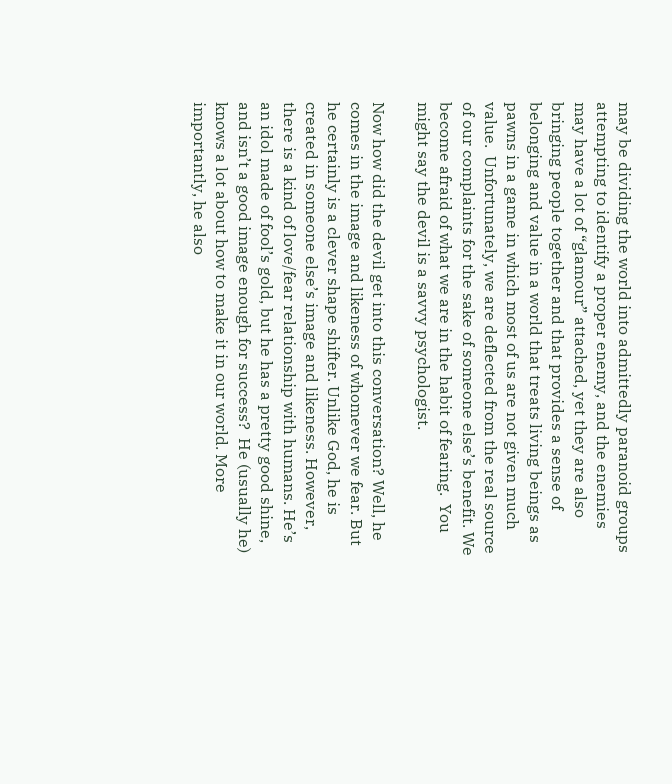may be dividing the world into admittedly paranoid groups attempting to identify a proper enemy, and the enemies may have a lot of “glamour” attached, yet they are also bringing people together and that provides a sense of belonging and value in a world that treats living beings as pawns in a game in which most of us are not given much value.  Unfortunately, we are deflected from the real source of our complaints for the sake of someone else’s benefit. We become afraid of what we are in the habit of fearing.  You might say the devil is a savvy psychologist.

Now how did the devil get into this conversation? Well, he comes in the image and likeness of whomever we fear. But he certainly is a clever shape shifter. Unlike God, he is created in someone else’s image and likeness. However, there is a kind of love/fear relationship with humans. He’s an idol made of fool’s gold, but he has a pretty good shine, and isn’t a good image enough for success?  He (usually he) knows a lot about how to make it in our world. More importantly, he also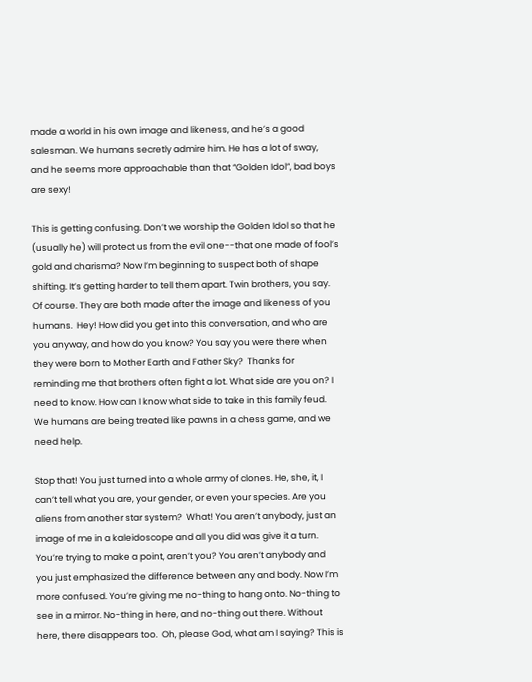made a world in his own image and likeness, and he’s a good salesman. We humans secretly admire him. He has a lot of sway, and he seems more approachable than that “Golden Idol”, bad boys are sexy!

This is getting confusing. Don’t we worship the Golden Idol so that he (usually he) will protect us from the evil one--that one made of fool’s gold and charisma? Now I’m beginning to suspect both of shape shifting. It’s getting harder to tell them apart. Twin brothers, you say. Of course. They are both made after the image and likeness of you humans.  Hey! How did you get into this conversation, and who are you anyway, and how do you know? You say you were there when they were born to Mother Earth and Father Sky?  Thanks for reminding me that brothers often fight a lot. What side are you on? I need to know. How can I know what side to take in this family feud. We humans are being treated like pawns in a chess game, and we need help.

Stop that! You just turned into a whole army of clones. He, she, it, I can’t tell what you are, your gender, or even your species. Are you aliens from another star system?  What! You aren’t anybody, just an image of me in a kaleidoscope and all you did was give it a turn. You’re trying to make a point, aren’t you? You aren’t anybody and you just emphasized the difference between any and body. Now I’m more confused. You’re giving me no-thing to hang onto. No-thing to see in a mirror. No-thing in here, and no-thing out there. Without here, there disappears too.  Oh, please God, what am I saying? This is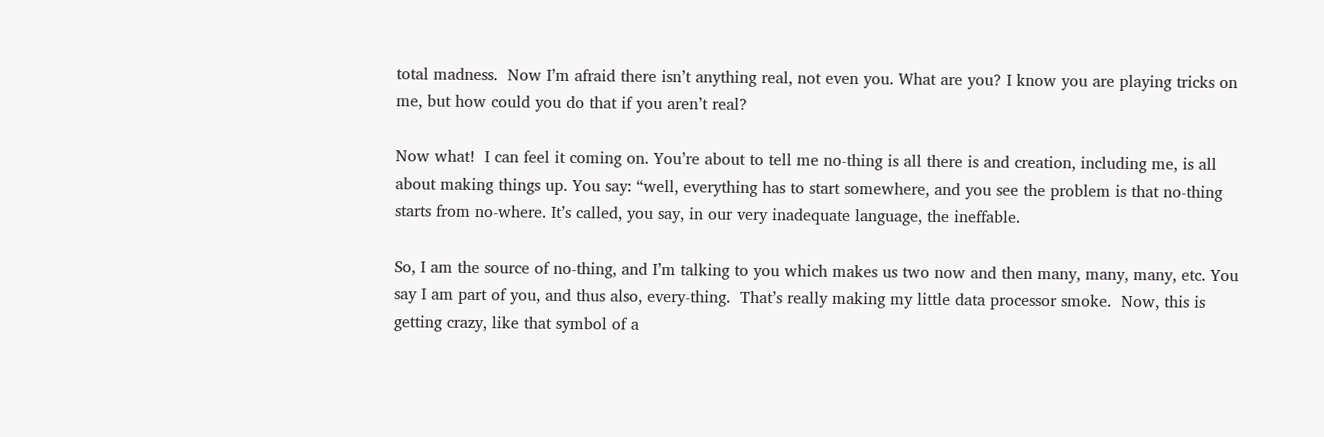total madness.  Now I’m afraid there isn’t anything real, not even you. What are you? I know you are playing tricks on me, but how could you do that if you aren’t real?

Now what!  I can feel it coming on. You’re about to tell me no-thing is all there is and creation, including me, is all about making things up. You say: “well, everything has to start somewhere, and you see the problem is that no-thing starts from no-where. It’s called, you say, in our very inadequate language, the ineffable.

So, I am the source of no-thing, and I’m talking to you which makes us two now and then many, many, many, etc. You say I am part of you, and thus also, every-thing.  That’s really making my little data processor smoke.  Now, this is getting crazy, like that symbol of a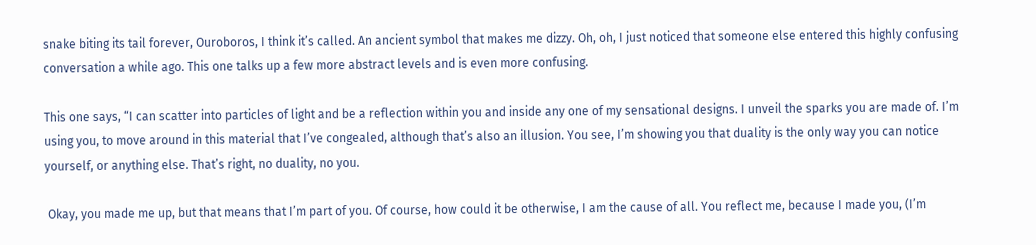snake biting its tail forever, Ouroboros, I think it’s called. An ancient symbol that makes me dizzy. Oh, oh, I just noticed that someone else entered this highly confusing conversation a while ago. This one talks up a few more abstract levels and is even more confusing.

This one says, “I can scatter into particles of light and be a reflection within you and inside any one of my sensational designs. I unveil the sparks you are made of. I’m using you, to move around in this material that I’ve congealed, although that’s also an illusion. You see, I’m showing you that duality is the only way you can notice yourself, or anything else. That’s right, no duality, no you.

 Okay, you made me up, but that means that I’m part of you. Of course, how could it be otherwise, I am the cause of all. You reflect me, because I made you, (I’m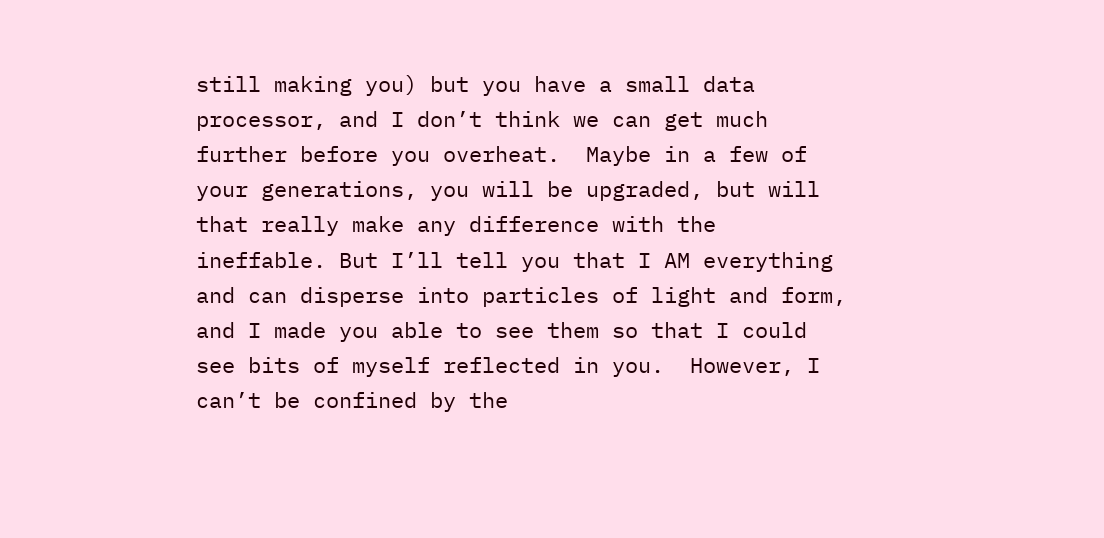still making you) but you have a small data processor, and I don’t think we can get much further before you overheat.  Maybe in a few of your generations, you will be upgraded, but will that really make any difference with the ineffable. But I’ll tell you that I AM everything and can disperse into particles of light and form, and I made you able to see them so that I could see bits of myself reflected in you.  However, I can’t be confined by the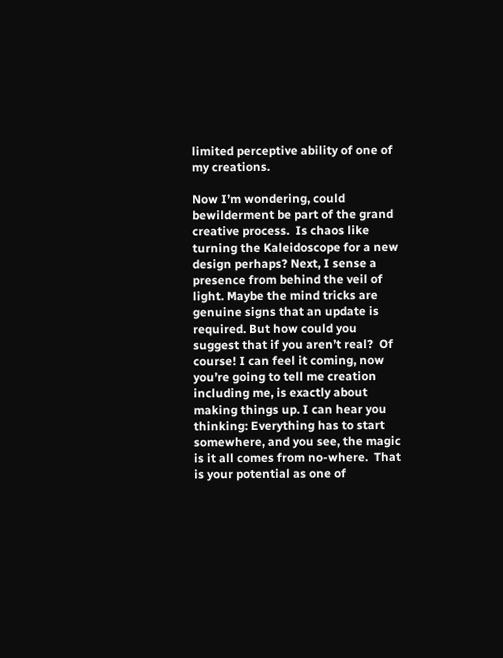limited perceptive ability of one of my creations.

Now I’m wondering, could bewilderment be part of the grand creative process.  Is chaos like turning the Kaleidoscope for a new design perhaps? Next, I sense a presence from behind the veil of light. Maybe the mind tricks are genuine signs that an update is required. But how could you suggest that if you aren’t real?  Of course! I can feel it coming, now you’re going to tell me creation including me, is exactly about making things up. I can hear you thinking: Everything has to start somewhere, and you see, the magic is it all comes from no-where.  That is your potential as one of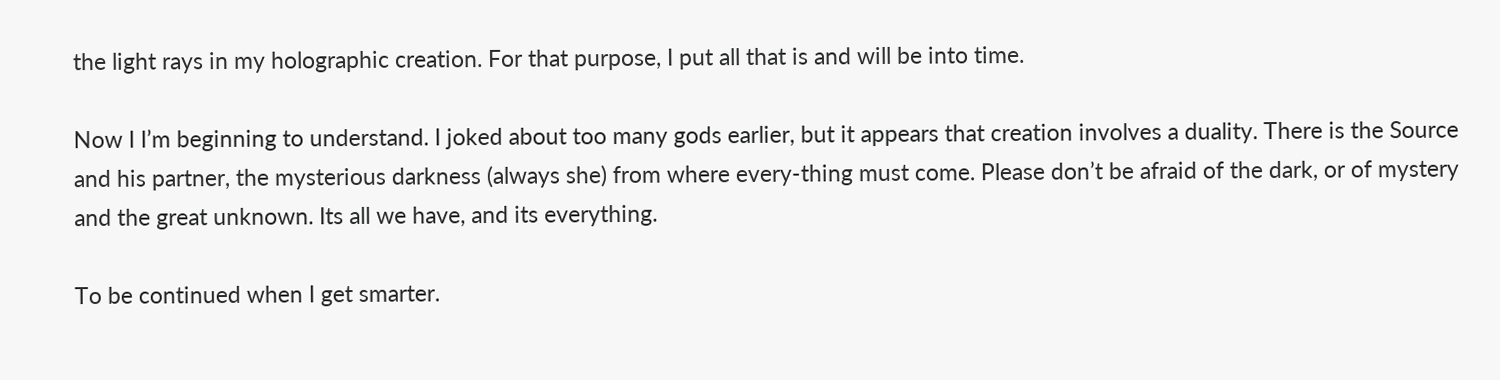the light rays in my holographic creation. For that purpose, I put all that is and will be into time.

Now I I’m beginning to understand. I joked about too many gods earlier, but it appears that creation involves a duality. There is the Source and his partner, the mysterious darkness (always she) from where every-thing must come. Please don’t be afraid of the dark, or of mystery and the great unknown. Its all we have, and its everything.

To be continued when I get smarter.